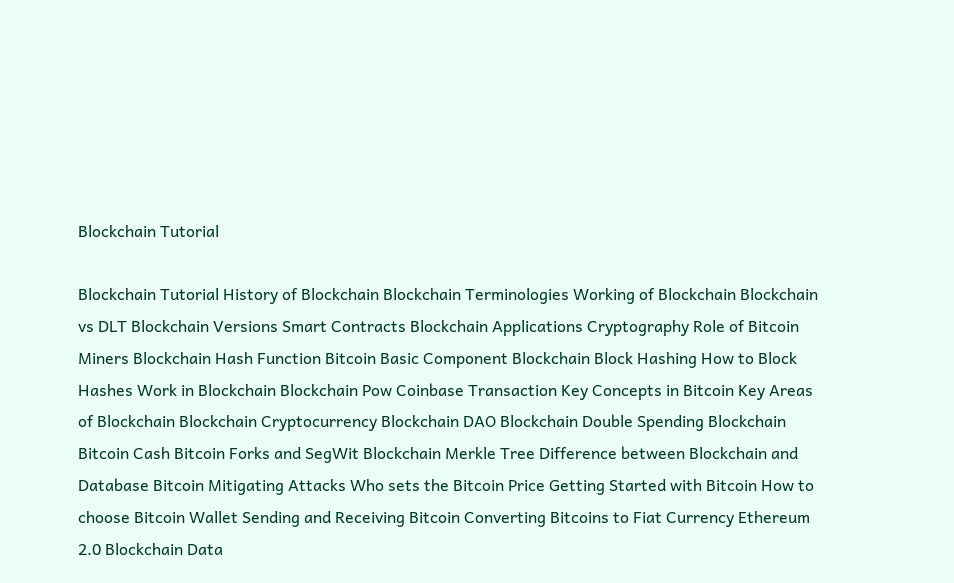Blockchain Tutorial

Blockchain Tutorial History of Blockchain Blockchain Terminologies Working of Blockchain Blockchain vs DLT Blockchain Versions Smart Contracts Blockchain Applications Cryptography Role of Bitcoin Miners Blockchain Hash Function Bitcoin Basic Component Blockchain Block Hashing How to Block Hashes Work in Blockchain Blockchain Pow Coinbase Transaction Key Concepts in Bitcoin Key Areas of Blockchain Blockchain Cryptocurrency Blockchain DAO Blockchain Double Spending Blockchain Bitcoin Cash Bitcoin Forks and SegWit Blockchain Merkle Tree Difference between Blockchain and Database Bitcoin Mitigating Attacks Who sets the Bitcoin Price Getting Started with Bitcoin How to choose Bitcoin Wallet Sending and Receiving Bitcoin Converting Bitcoins to Fiat Currency Ethereum 2.0 Blockchain Data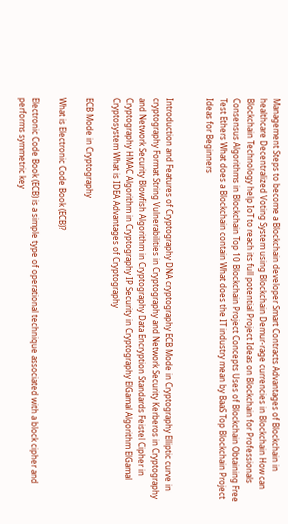Management Steps to become a Blockchain developer Smart Contracts Advantages of Blockchain in healthcare Decentralized Voting System using Blockchain Demur-rage currencies in Blockchain How can Blockchain Technology help IoT to reach its full potential Project Ideas on Blockchain for Professionals Consensus Algorithms in Blockchain Top 10 Blockchain Project Concepts Uses of Blockchain Obtaining Free Test Ethers What does a Blockchain contain What does the IT industry mean by BaaS Top Blockchain Project Ideas for Beginners


Introduction and Features of Cryptography DNA cryptography ECB Mode in Cryptography Elliptic curve in cryptography Format String Vulnerabilities in Cryptography and Network Security Kerberos in Cryptography and Network Security Blowfish Algorithm in Cryptography Data Encryption Standards Feistel Cipher in Cryptography HMAC Algorithm in Cryptography IP Security in Cryptography ElGamal Algorithm ElGamal Cryptosystem What is IDEA Advantages of Cryptography

ECB Mode in Cryptography

What is Electronic Code Book (ECB)?

Electronic Code Book (ECB) is a simple type of operational technique associated with a block cipher and performs symmetric key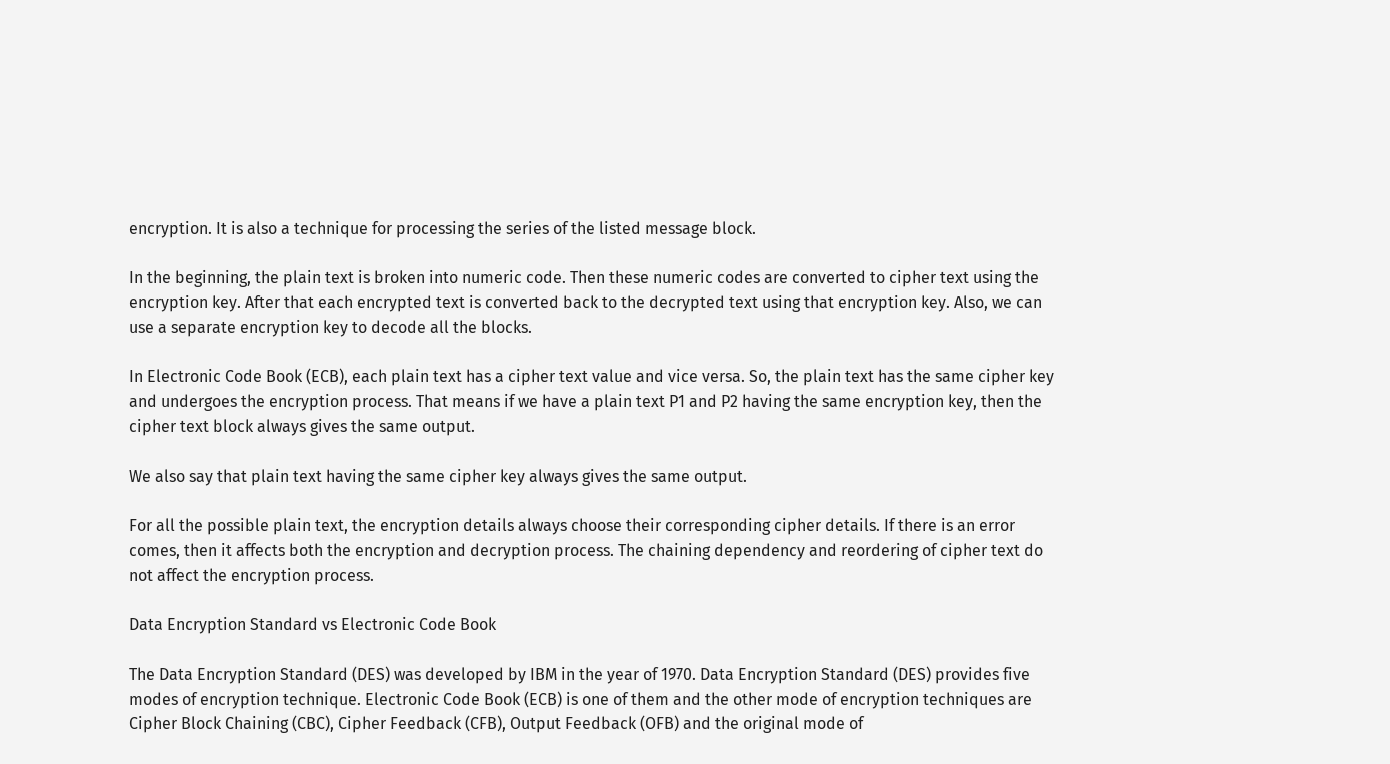encryption. It is also a technique for processing the series of the listed message block.

In the beginning, the plain text is broken into numeric code. Then these numeric codes are converted to cipher text using the encryption key. After that each encrypted text is converted back to the decrypted text using that encryption key. Also, we can use a separate encryption key to decode all the blocks.

In Electronic Code Book (ECB), each plain text has a cipher text value and vice versa. So, the plain text has the same cipher key and undergoes the encryption process. That means if we have a plain text P1 and P2 having the same encryption key, then the cipher text block always gives the same output.

We also say that plain text having the same cipher key always gives the same output.

For all the possible plain text, the encryption details always choose their corresponding cipher details. If there is an error comes, then it affects both the encryption and decryption process. The chaining dependency and reordering of cipher text do not affect the encryption process.

Data Encryption Standard vs Electronic Code Book

The Data Encryption Standard (DES) was developed by IBM in the year of 1970. Data Encryption Standard (DES) provides five modes of encryption technique. Electronic Code Book (ECB) is one of them and the other mode of encryption techniques are Cipher Block Chaining (CBC), Cipher Feedback (CFB), Output Feedback (OFB) and the original mode of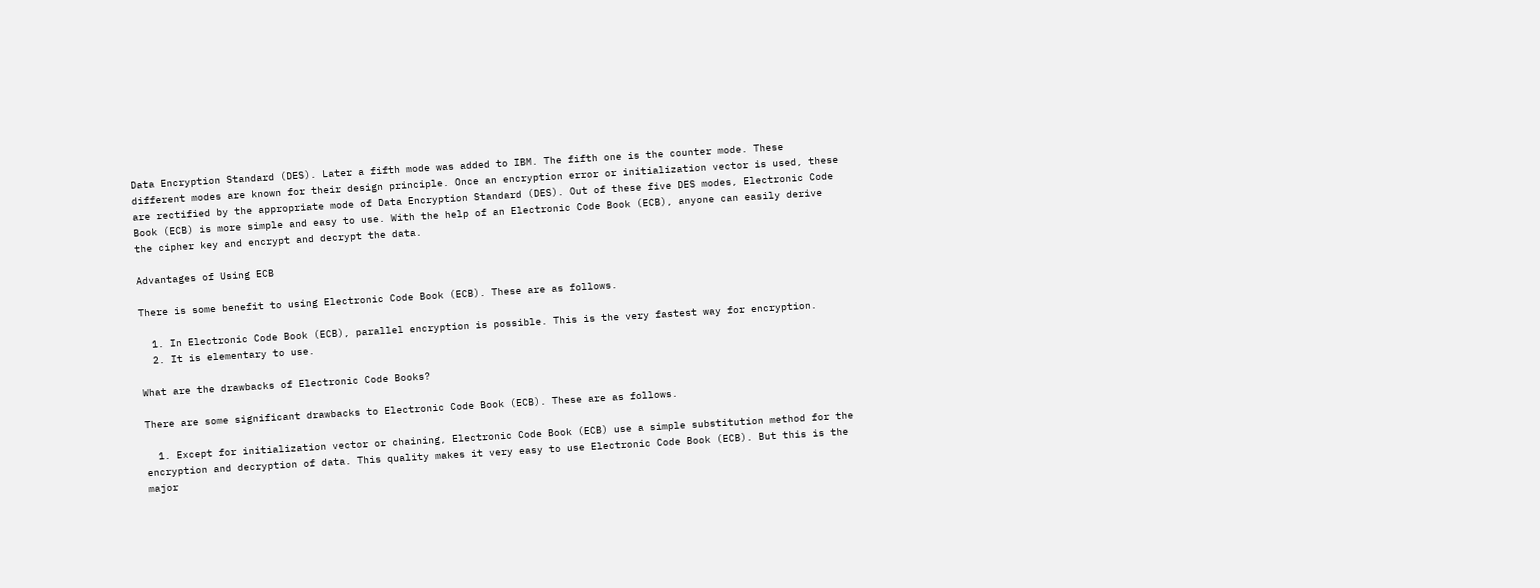Data Encryption Standard (DES). Later a fifth mode was added to IBM. The fifth one is the counter mode. These different modes are known for their design principle. Once an encryption error or initialization vector is used, these are rectified by the appropriate mode of Data Encryption Standard (DES). Out of these five DES modes, Electronic Code Book (ECB) is more simple and easy to use. With the help of an Electronic Code Book (ECB), anyone can easily derive the cipher key and encrypt and decrypt the data.

Advantages of Using ECB

There is some benefit to using Electronic Code Book (ECB). These are as follows.

  1. In Electronic Code Book (ECB), parallel encryption is possible. This is the very fastest way for encryption.
  2. It is elementary to use.

What are the drawbacks of Electronic Code Books?

There are some significant drawbacks to Electronic Code Book (ECB). These are as follows.

  1. Except for initialization vector or chaining, Electronic Code Book (ECB) use a simple substitution method for the encryption and decryption of data. This quality makes it very easy to use Electronic Code Book (ECB). But this is the major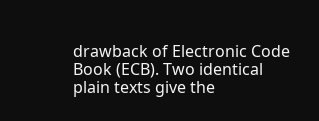drawback of Electronic Code Book (ECB). Two identical plain texts give the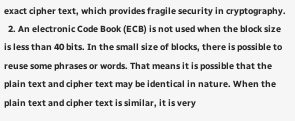exact cipher text, which provides fragile security in cryptography.
  2. An electronic Code Book (ECB) is not used when the block size is less than 40 bits. In the small size of blocks, there is possible to reuse some phrases or words. That means it is possible that the plain text and cipher text may be identical in nature. When the plain text and cipher text is similar, it is very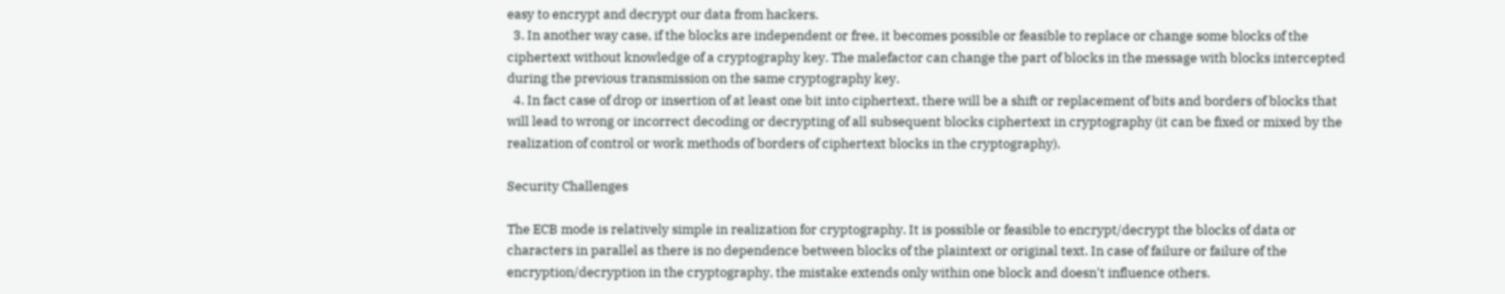easy to encrypt and decrypt our data from hackers.
  3. In another way case, if the blocks are independent or free, it becomes possible or feasible to replace or change some blocks of the ciphertext without knowledge of a cryptography key. The malefactor can change the part of blocks in the message with blocks intercepted during the previous transmission on the same cryptography key.
  4. In fact case of drop or insertion of at least one bit into ciphertext, there will be a shift or replacement of bits and borders of blocks that will lead to wrong or incorrect decoding or decrypting of all subsequent blocks ciphertext in cryptography (it can be fixed or mixed by the realization of control or work methods of borders of ciphertext blocks in the cryptography).

Security Challenges

The ECB mode is relatively simple in realization for cryptography. It is possible or feasible to encrypt/decrypt the blocks of data or characters in parallel as there is no dependence between blocks of the plaintext or original text. In case of failure or failure of the encryption/decryption in the cryptography, the mistake extends only within one block and doesn't influence others.